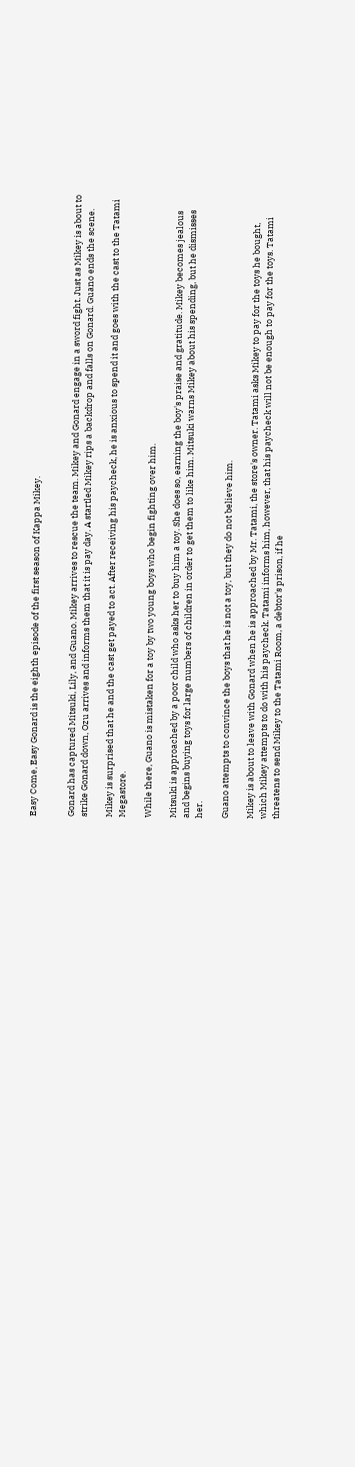Easy Come, Easy Gonard is the eighth episode of the first season of Kappa Mikey.


Gonard has captured Mitsuki, Lily, and Guano. Mikey arrives to rescue the team. Mikey and Gonard engage in a sword fight. Just as Mikey is about to strike Gonard down, Ozu arrives and informs them that it is pay day. A startled Mikey rips a backdrop and falls on Gonard. Guano ends the scene.

Mikey is surprised that he and the cast get payed to act. After receiving his paycheck, he is anxious to spend it and goes with the cast to the Tatami Megastore.

While there, Guano is mistaken for a toy by two young boys who begin fighting over him.

Mitsuki is approached by a poor child who asks her to buy him a toy. She does so, earning the boy's praise and gratitude. Mikey becomes jealous and begins buying toys for large numbers of children in order to get them to like him. Mitsuki warns Mikey about his spending, but he dismisses her.

Guano attempts to convince the boys that he is not a toy, but they do not believe him.

Mikey is about to leave with Gonard when he is approached by Mr. Tatami, the store's owner. Tatami asks Mikey to pay for the toys he bought, which Mikey attempts to do with his paycheck. Tatami informs him, however, that his paycheck will not be enough to pay for the toys. Tatami threatens to send Mikey to the Tatami Room, a debtor's prison, if he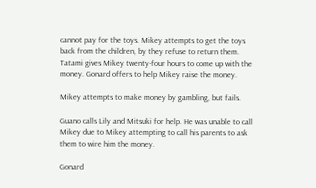cannot pay for the toys. Mikey attempts to get the toys back from the children, by they refuse to return them. Tatami gives Mikey twenty-four hours to come up with the money. Gonard offers to help Mikey raise the money.

Mikey attempts to make money by gambling, but fails.

Guano calls Lily and Mitsuki for help. He was unable to call Mikey due to Mikey attempting to call his parents to ask them to wire him the money.

Gonard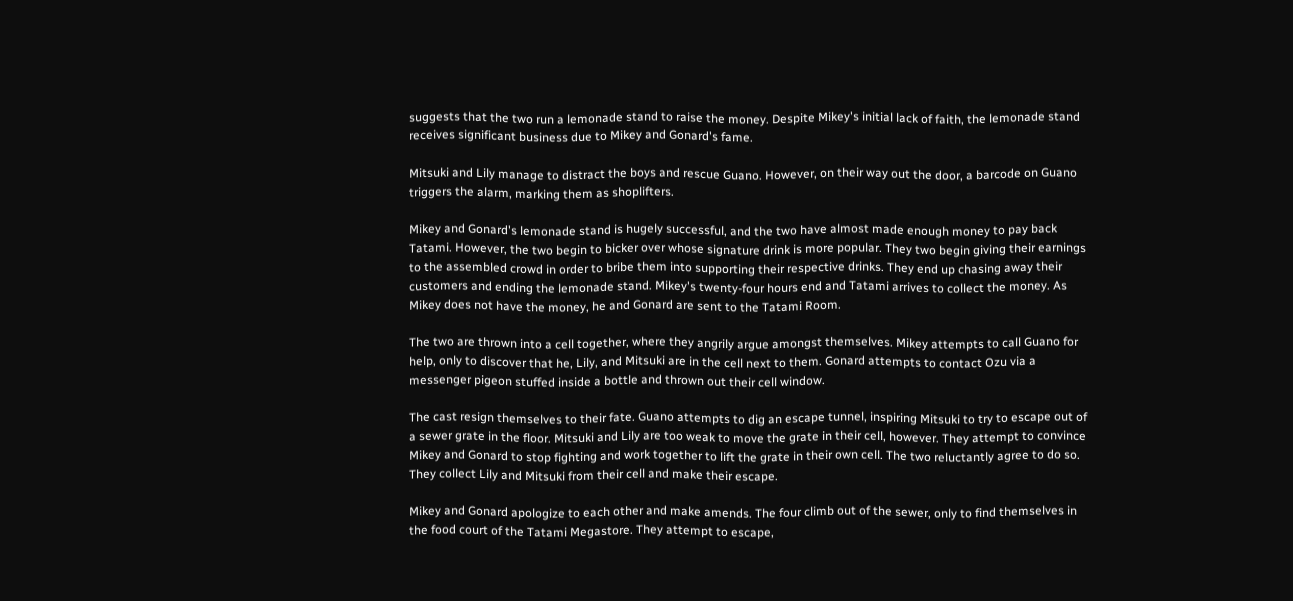suggests that the two run a lemonade stand to raise the money. Despite Mikey's initial lack of faith, the lemonade stand receives significant business due to Mikey and Gonard's fame.

Mitsuki and Lily manage to distract the boys and rescue Guano. However, on their way out the door, a barcode on Guano triggers the alarm, marking them as shoplifters.

Mikey and Gonard's lemonade stand is hugely successful, and the two have almost made enough money to pay back Tatami. However, the two begin to bicker over whose signature drink is more popular. They two begin giving their earnings to the assembled crowd in order to bribe them into supporting their respective drinks. They end up chasing away their customers and ending the lemonade stand. Mikey's twenty-four hours end and Tatami arrives to collect the money. As Mikey does not have the money, he and Gonard are sent to the Tatami Room.

The two are thrown into a cell together, where they angrily argue amongst themselves. Mikey attempts to call Guano for help, only to discover that he, Lily, and Mitsuki are in the cell next to them. Gonard attempts to contact Ozu via a messenger pigeon stuffed inside a bottle and thrown out their cell window.

The cast resign themselves to their fate. Guano attempts to dig an escape tunnel, inspiring Mitsuki to try to escape out of a sewer grate in the floor. Mitsuki and Lily are too weak to move the grate in their cell, however. They attempt to convince Mikey and Gonard to stop fighting and work together to lift the grate in their own cell. The two reluctantly agree to do so. They collect Lily and Mitsuki from their cell and make their escape.

Mikey and Gonard apologize to each other and make amends. The four climb out of the sewer, only to find themselves in the food court of the Tatami Megastore. They attempt to escape,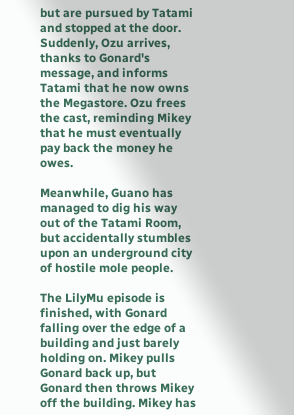but are pursued by Tatami and stopped at the door. Suddenly, Ozu arrives, thanks to Gonard's message, and informs Tatami that he now owns the Megastore. Ozu frees the cast, reminding Mikey that he must eventually pay back the money he owes.

Meanwhile, Guano has managed to dig his way out of the Tatami Room, but accidentally stumbles upon an underground city of hostile mole people.

The LilyMu episode is finished, with Gonard falling over the edge of a building and just barely holding on. Mikey pulls Gonard back up, but Gonard then throws Mikey off the building. Mikey has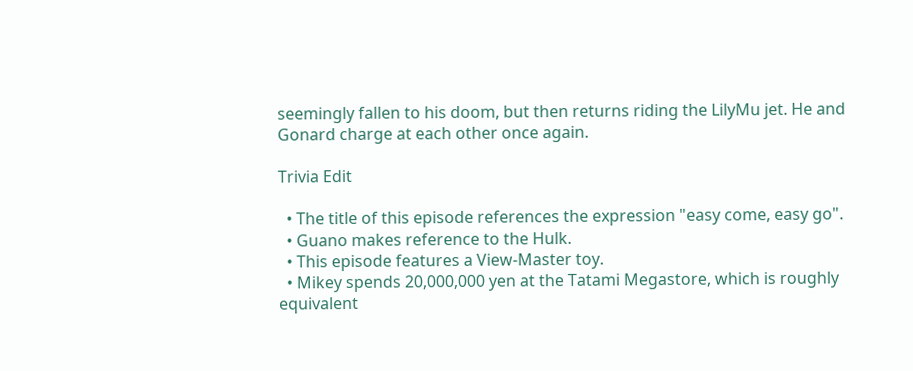seemingly fallen to his doom, but then returns riding the LilyMu jet. He and Gonard charge at each other once again.

Trivia Edit

  • The title of this episode references the expression "easy come, easy go".
  • Guano makes reference to the Hulk.
  • This episode features a View-Master toy.
  • Mikey spends 20,000,000 yen at the Tatami Megastore, which is roughly equivalent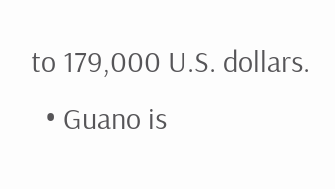to 179,000 U.S. dollars.
  • Guano is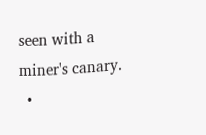seen with a miner's canary.
  •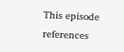This episode references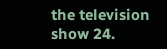the television show 24.